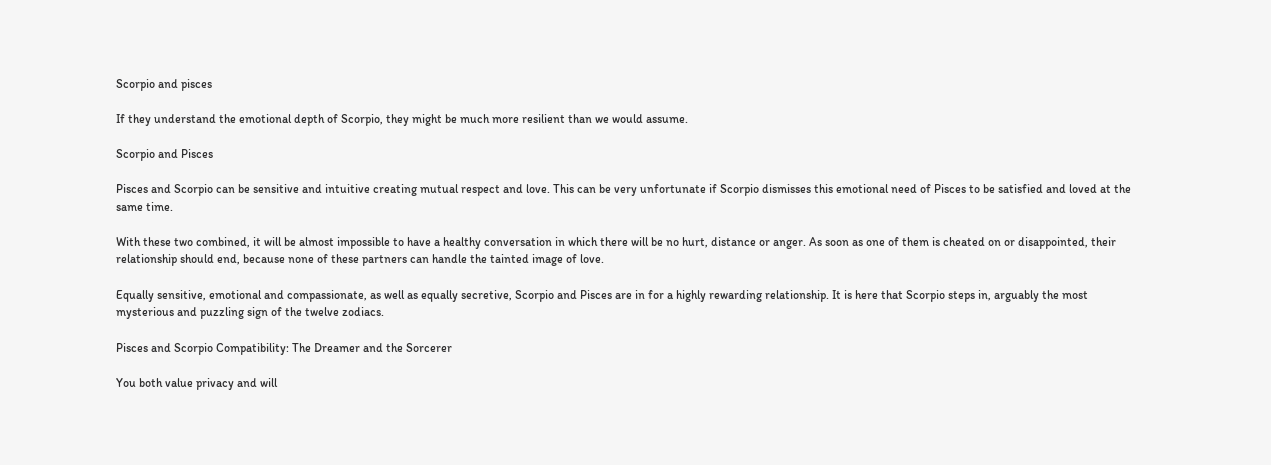Scorpio and pisces

If they understand the emotional depth of Scorpio, they might be much more resilient than we would assume.

Scorpio and Pisces

Pisces and Scorpio can be sensitive and intuitive creating mutual respect and love. This can be very unfortunate if Scorpio dismisses this emotional need of Pisces to be satisfied and loved at the same time.

With these two combined, it will be almost impossible to have a healthy conversation in which there will be no hurt, distance or anger. As soon as one of them is cheated on or disappointed, their relationship should end, because none of these partners can handle the tainted image of love.

Equally sensitive, emotional and compassionate, as well as equally secretive, Scorpio and Pisces are in for a highly rewarding relationship. It is here that Scorpio steps in, arguably the most mysterious and puzzling sign of the twelve zodiacs.

Pisces and Scorpio Compatibility: The Dreamer and the Sorcerer

You both value privacy and will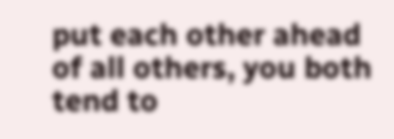put each other ahead of all others, you both tend to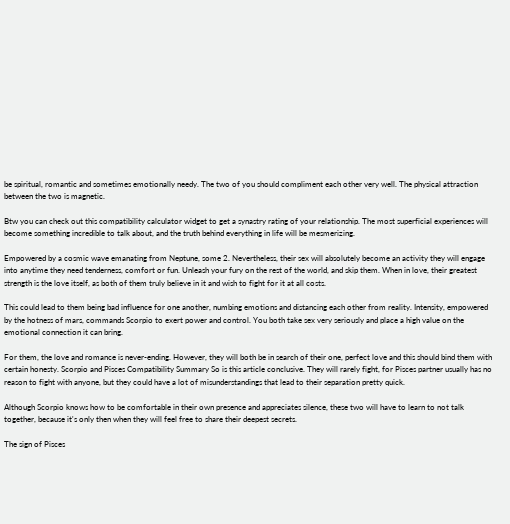be spiritual, romantic and sometimes emotionally needy. The two of you should compliment each other very well. The physical attraction between the two is magnetic.

Btw you can check out this compatibility calculator widget to get a synastry rating of your relationship. The most superficial experiences will become something incredible to talk about, and the truth behind everything in life will be mesmerizing.

Empowered by a cosmic wave emanating from Neptune, some 2. Nevertheless, their sex will absolutely become an activity they will engage into anytime they need tenderness, comfort or fun. Unleash your fury on the rest of the world, and skip them. When in love, their greatest strength is the love itself, as both of them truly believe in it and wish to fight for it at all costs.

This could lead to them being bad influence for one another, numbing emotions and distancing each other from reality. Intensity, empowered by the hotness of mars, commands Scorpio to exert power and control. You both take sex very seriously and place a high value on the emotional connection it can bring.

For them, the love and romance is never-ending. However, they will both be in search of their one, perfect love and this should bind them with certain honesty. Scorpio and Pisces Compatibility Summary So is this article conclusive. They will rarely fight, for Pisces partner usually has no reason to fight with anyone, but they could have a lot of misunderstandings that lead to their separation pretty quick.

Although Scorpio knows how to be comfortable in their own presence and appreciates silence, these two will have to learn to not talk together, because it's only then when they will feel free to share their deepest secrets.

The sign of Pisces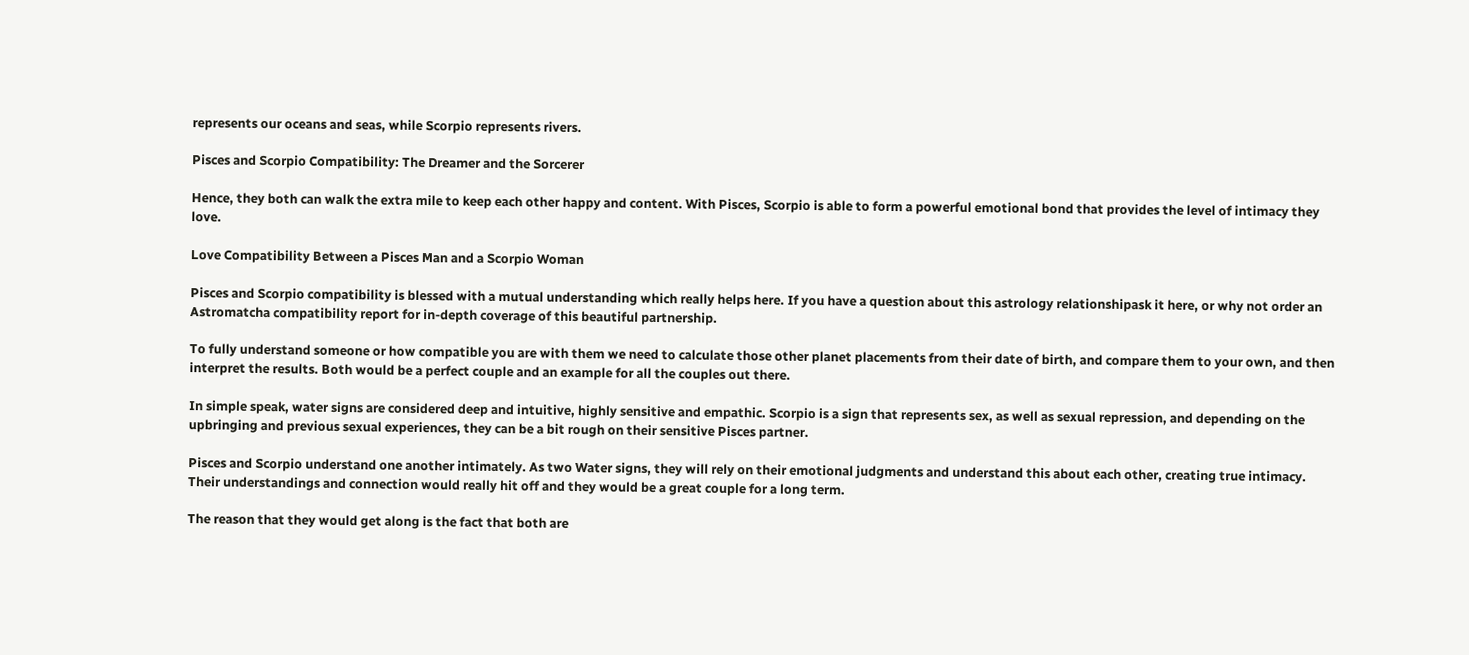represents our oceans and seas, while Scorpio represents rivers.

Pisces and Scorpio Compatibility: The Dreamer and the Sorcerer

Hence, they both can walk the extra mile to keep each other happy and content. With Pisces, Scorpio is able to form a powerful emotional bond that provides the level of intimacy they love.

Love Compatibility Between a Pisces Man and a Scorpio Woman

Pisces and Scorpio compatibility is blessed with a mutual understanding which really helps here. If you have a question about this astrology relationshipask it here, or why not order an Astromatcha compatibility report for in-depth coverage of this beautiful partnership.

To fully understand someone or how compatible you are with them we need to calculate those other planet placements from their date of birth, and compare them to your own, and then interpret the results. Both would be a perfect couple and an example for all the couples out there.

In simple speak, water signs are considered deep and intuitive, highly sensitive and empathic. Scorpio is a sign that represents sex, as well as sexual repression, and depending on the upbringing and previous sexual experiences, they can be a bit rough on their sensitive Pisces partner.

Pisces and Scorpio understand one another intimately. As two Water signs, they will rely on their emotional judgments and understand this about each other, creating true intimacy. Their understandings and connection would really hit off and they would be a great couple for a long term.

The reason that they would get along is the fact that both are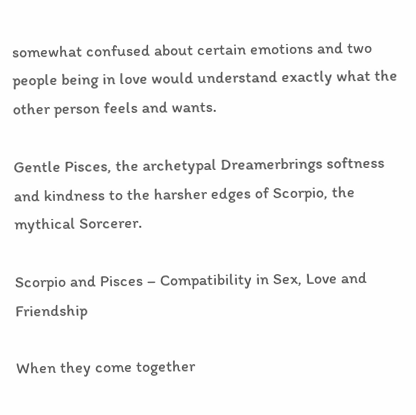somewhat confused about certain emotions and two people being in love would understand exactly what the other person feels and wants.

Gentle Pisces, the archetypal Dreamerbrings softness and kindness to the harsher edges of Scorpio, the mythical Sorcerer.

Scorpio and Pisces – Compatibility in Sex, Love and Friendship

When they come together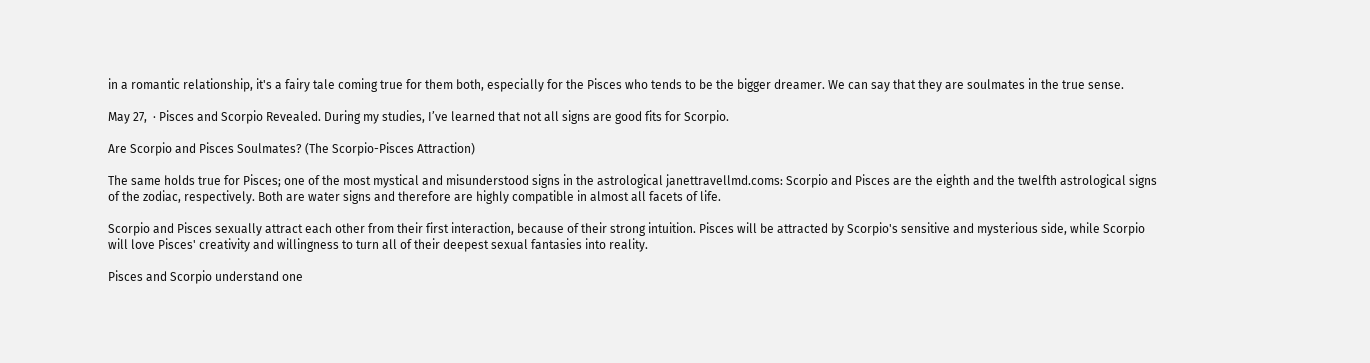in a romantic relationship, it's a fairy tale coming true for them both, especially for the Pisces who tends to be the bigger dreamer. We can say that they are soulmates in the true sense.

May 27,  · Pisces and Scorpio Revealed. During my studies, I’ve learned that not all signs are good fits for Scorpio.

Are Scorpio and Pisces Soulmates? (The Scorpio-Pisces Attraction)

The same holds true for Pisces; one of the most mystical and misunderstood signs in the astrological janettravellmd.coms: Scorpio and Pisces are the eighth and the twelfth astrological signs of the zodiac, respectively. Both are water signs and therefore are highly compatible in almost all facets of life.

Scorpio and Pisces sexually attract each other from their first interaction, because of their strong intuition. Pisces will be attracted by Scorpio's sensitive and mysterious side, while Scorpio will love Pisces' creativity and willingness to turn all of their deepest sexual fantasies into reality.

Pisces and Scorpio understand one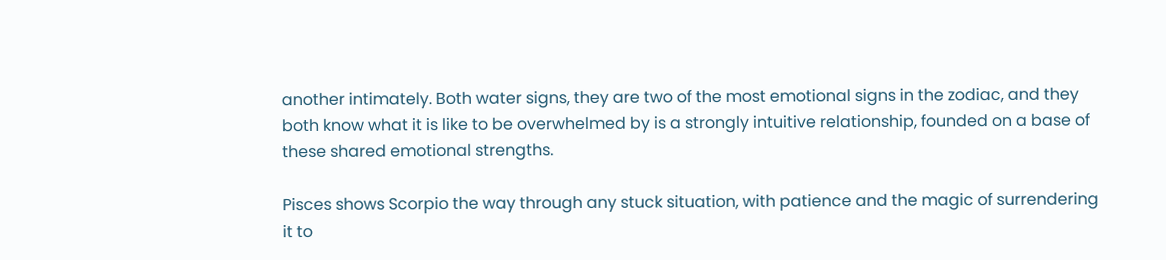another intimately. Both water signs, they are two of the most emotional signs in the zodiac, and they both know what it is like to be overwhelmed by is a strongly intuitive relationship, founded on a base of these shared emotional strengths.

Pisces shows Scorpio the way through any stuck situation, with patience and the magic of surrendering it to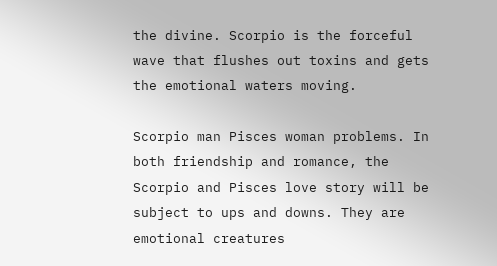the divine. Scorpio is the forceful wave that flushes out toxins and gets the emotional waters moving.

Scorpio man Pisces woman problems. In both friendship and romance, the Scorpio and Pisces love story will be subject to ups and downs. They are emotional creatures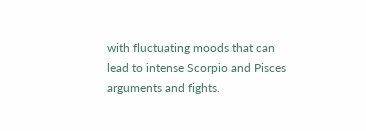with fluctuating moods that can lead to intense Scorpio and Pisces arguments and fights.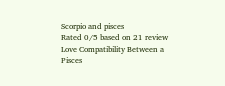Scorpio and pisces
Rated 0/5 based on 21 review
Love Compatibility Between a Pisces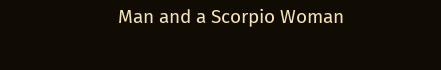Man and a Scorpio Woman